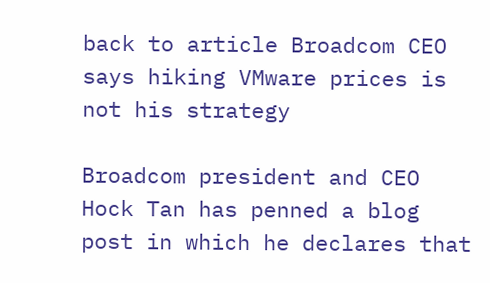back to article Broadcom CEO says hiking VMware prices is not his strategy

Broadcom president and CEO Hock Tan has penned a blog post in which he declares that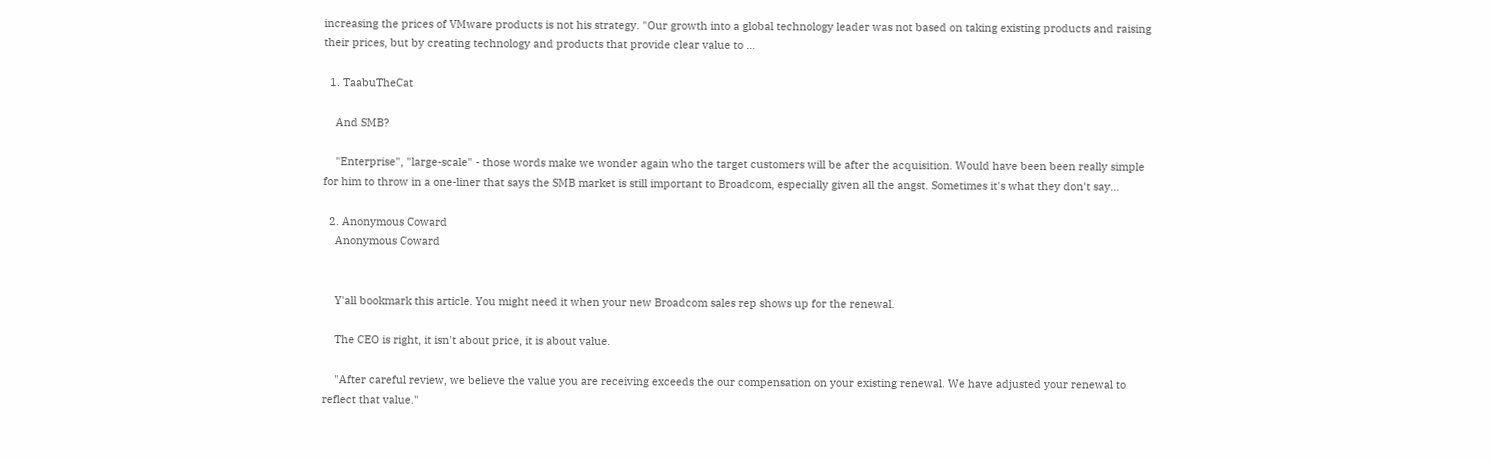increasing the prices of VMware products is not his strategy. "Our growth into a global technology leader was not based on taking existing products and raising their prices, but by creating technology and products that provide clear value to …

  1. TaabuTheCat

    And SMB?

    "Enterprise", "large-scale" - those words make we wonder again who the target customers will be after the acquisition. Would have been been really simple for him to throw in a one-liner that says the SMB market is still important to Broadcom, especially given all the angst. Sometimes it's what they don't say...

  2. Anonymous Coward
    Anonymous Coward


    Y'all bookmark this article. You might need it when your new Broadcom sales rep shows up for the renewal.

    The CEO is right, it isn't about price, it is about value.

    "After careful review, we believe the value you are receiving exceeds the our compensation on your existing renewal. We have adjusted your renewal to reflect that value."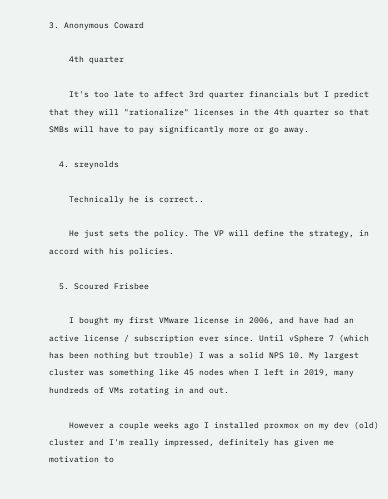3. Anonymous Coward

    4th quarter

    It's too late to affect 3rd quarter financials but I predict that they will "rationalize" licenses in the 4th quarter so that SMBs will have to pay significantly more or go away.

  4. sreynolds

    Technically he is correct..

    He just sets the policy. The VP will define the strategy, in accord with his policies.

  5. Scoured Frisbee

    I bought my first VMware license in 2006, and have had an active license / subscription ever since. Until vSphere 7 (which has been nothing but trouble) I was a solid NPS 10. My largest cluster was something like 45 nodes when I left in 2019, many hundreds of VMs rotating in and out.

    However a couple weeks ago I installed proxmox on my dev (old) cluster and I'm really impressed, definitely has given me motivation to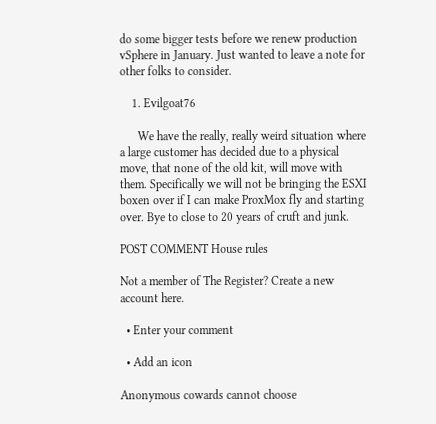do some bigger tests before we renew production vSphere in January. Just wanted to leave a note for other folks to consider.

    1. Evilgoat76

      We have the really, really weird situation where a large customer has decided due to a physical move, that none of the old kit, will move with them. Specifically we will not be bringing the ESXI boxen over if I can make ProxMox fly and starting over. Bye to close to 20 years of cruft and junk.

POST COMMENT House rules

Not a member of The Register? Create a new account here.

  • Enter your comment

  • Add an icon

Anonymous cowards cannot choose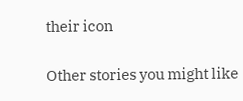their icon

Other stories you might like